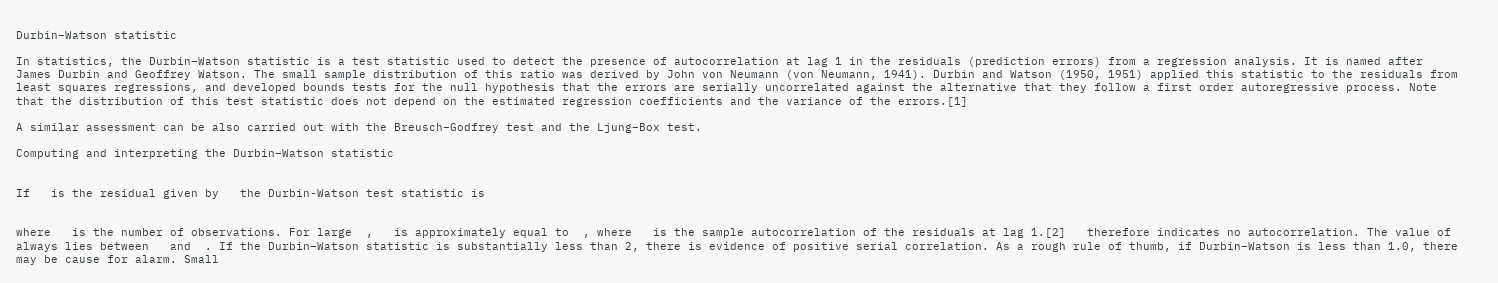Durbin–Watson statistic

In statistics, the Durbin–Watson statistic is a test statistic used to detect the presence of autocorrelation at lag 1 in the residuals (prediction errors) from a regression analysis. It is named after James Durbin and Geoffrey Watson. The small sample distribution of this ratio was derived by John von Neumann (von Neumann, 1941). Durbin and Watson (1950, 1951) applied this statistic to the residuals from least squares regressions, and developed bounds tests for the null hypothesis that the errors are serially uncorrelated against the alternative that they follow a first order autoregressive process. Note that the distribution of this test statistic does not depend on the estimated regression coefficients and the variance of the errors.[1]

A similar assessment can be also carried out with the Breusch–Godfrey test and the Ljung–Box test.

Computing and interpreting the Durbin–Watson statistic


If   is the residual given by   the Durbin-Watson test statistic is


where   is the number of observations. For large  ,   is approximately equal to  , where   is the sample autocorrelation of the residuals at lag 1.[2]   therefore indicates no autocorrelation. The value of   always lies between   and  . If the Durbin–Watson statistic is substantially less than 2, there is evidence of positive serial correlation. As a rough rule of thumb, if Durbin–Watson is less than 1.0, there may be cause for alarm. Small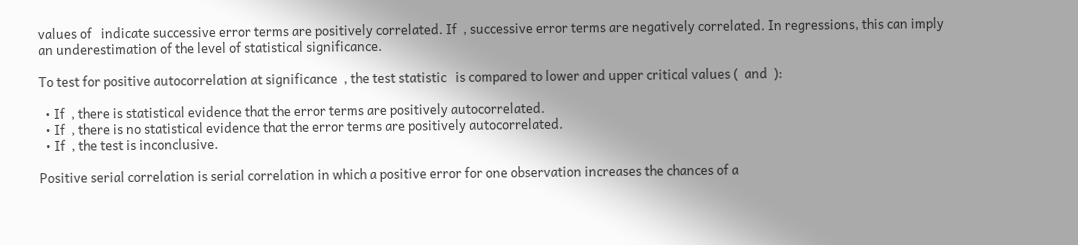values of   indicate successive error terms are positively correlated. If  , successive error terms are negatively correlated. In regressions, this can imply an underestimation of the level of statistical significance.

To test for positive autocorrelation at significance  , the test statistic   is compared to lower and upper critical values (  and  ):

  • If  , there is statistical evidence that the error terms are positively autocorrelated.
  • If  , there is no statistical evidence that the error terms are positively autocorrelated.
  • If  , the test is inconclusive.

Positive serial correlation is serial correlation in which a positive error for one observation increases the chances of a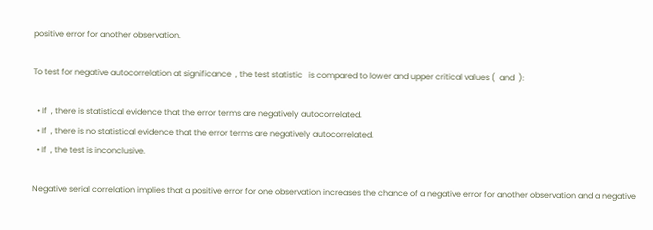positive error for another observation.

To test for negative autocorrelation at significance  , the test statistic   is compared to lower and upper critical values (  and  ):

  • If  , there is statistical evidence that the error terms are negatively autocorrelated.
  • If  , there is no statistical evidence that the error terms are negatively autocorrelated.
  • If  , the test is inconclusive.

Negative serial correlation implies that a positive error for one observation increases the chance of a negative error for another observation and a negative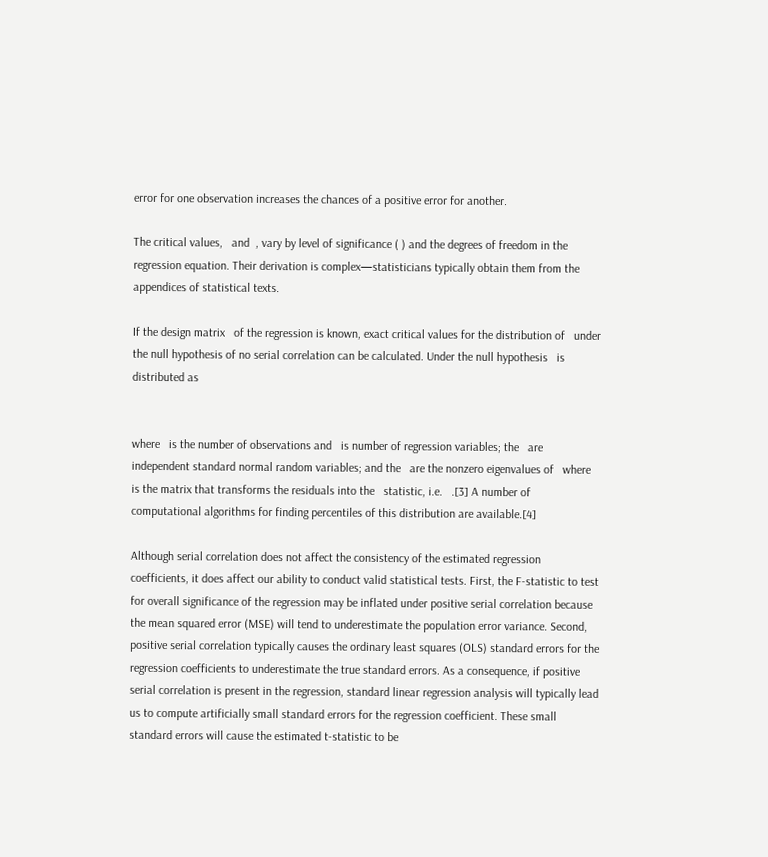error for one observation increases the chances of a positive error for another.

The critical values,   and  , vary by level of significance ( ) and the degrees of freedom in the regression equation. Their derivation is complex—statisticians typically obtain them from the appendices of statistical texts.

If the design matrix   of the regression is known, exact critical values for the distribution of   under the null hypothesis of no serial correlation can be calculated. Under the null hypothesis   is distributed as


where   is the number of observations and   is number of regression variables; the   are independent standard normal random variables; and the   are the nonzero eigenvalues of   where   is the matrix that transforms the residuals into the   statistic, i.e.   .[3] A number of computational algorithms for finding percentiles of this distribution are available.[4]

Although serial correlation does not affect the consistency of the estimated regression coefficients, it does affect our ability to conduct valid statistical tests. First, the F-statistic to test for overall significance of the regression may be inflated under positive serial correlation because the mean squared error (MSE) will tend to underestimate the population error variance. Second, positive serial correlation typically causes the ordinary least squares (OLS) standard errors for the regression coefficients to underestimate the true standard errors. As a consequence, if positive serial correlation is present in the regression, standard linear regression analysis will typically lead us to compute artificially small standard errors for the regression coefficient. These small standard errors will cause the estimated t-statistic to be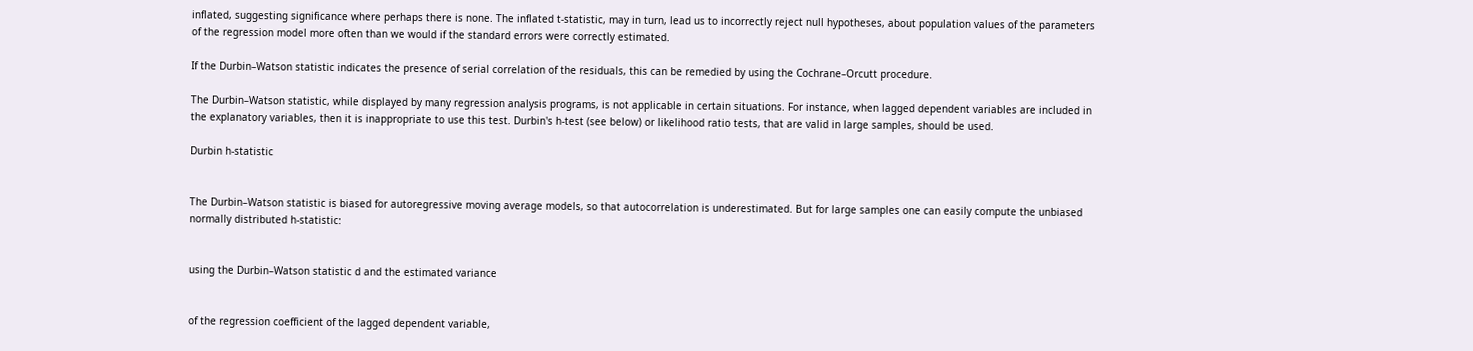inflated, suggesting significance where perhaps there is none. The inflated t-statistic, may in turn, lead us to incorrectly reject null hypotheses, about population values of the parameters of the regression model more often than we would if the standard errors were correctly estimated.

If the Durbin–Watson statistic indicates the presence of serial correlation of the residuals, this can be remedied by using the Cochrane–Orcutt procedure.

The Durbin–Watson statistic, while displayed by many regression analysis programs, is not applicable in certain situations. For instance, when lagged dependent variables are included in the explanatory variables, then it is inappropriate to use this test. Durbin's h-test (see below) or likelihood ratio tests, that are valid in large samples, should be used.

Durbin h-statistic


The Durbin–Watson statistic is biased for autoregressive moving average models, so that autocorrelation is underestimated. But for large samples one can easily compute the unbiased normally distributed h-statistic:


using the Durbin–Watson statistic d and the estimated variance


of the regression coefficient of the lagged dependent variable,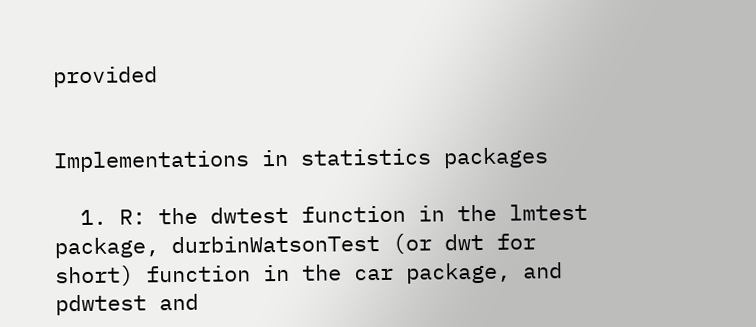provided


Implementations in statistics packages

  1. R: the dwtest function in the lmtest package, durbinWatsonTest (or dwt for short) function in the car package, and pdwtest and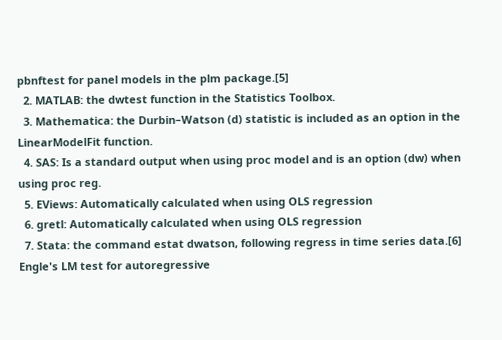pbnftest for panel models in the plm package.[5]
  2. MATLAB: the dwtest function in the Statistics Toolbox.
  3. Mathematica: the Durbin–Watson (d) statistic is included as an option in the LinearModelFit function.
  4. SAS: Is a standard output when using proc model and is an option (dw) when using proc reg.
  5. EViews: Automatically calculated when using OLS regression
  6. gretl: Automatically calculated when using OLS regression
  7. Stata: the command estat dwatson, following regress in time series data.[6] Engle's LM test for autoregressive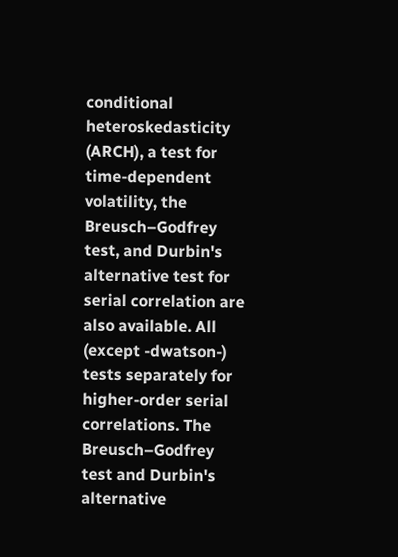conditional heteroskedasticity (ARCH), a test for time-dependent volatility, the Breusch–Godfrey test, and Durbin's alternative test for serial correlation are also available. All (except -dwatson-) tests separately for higher-order serial correlations. The Breusch–Godfrey test and Durbin's alternative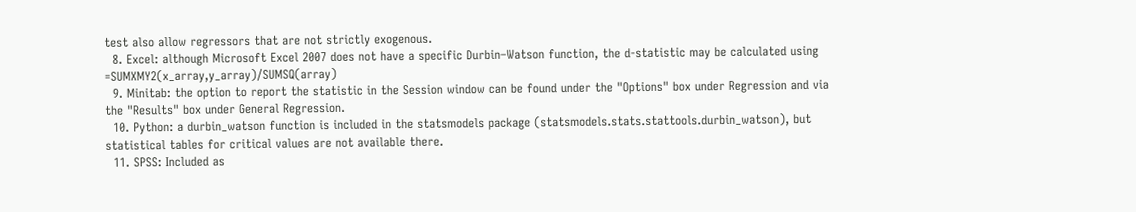test also allow regressors that are not strictly exogenous.
  8. Excel: although Microsoft Excel 2007 does not have a specific Durbin–Watson function, the d-statistic may be calculated using =SUMXMY2(x_array,y_array)/SUMSQ(array)
  9. Minitab: the option to report the statistic in the Session window can be found under the "Options" box under Regression and via the "Results" box under General Regression.
  10. Python: a durbin_watson function is included in the statsmodels package (statsmodels.stats.stattools.durbin_watson), but statistical tables for critical values are not available there.
  11. SPSS: Included as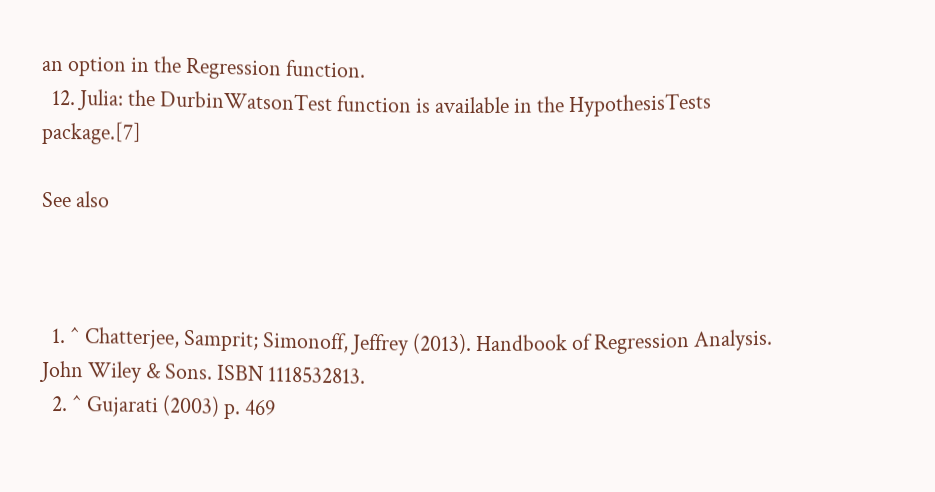an option in the Regression function.
  12. Julia: the DurbinWatsonTest function is available in the HypothesisTests package.[7]

See also



  1. ^ Chatterjee, Samprit; Simonoff, Jeffrey (2013). Handbook of Regression Analysis. John Wiley & Sons. ISBN 1118532813.
  2. ^ Gujarati (2003) p. 469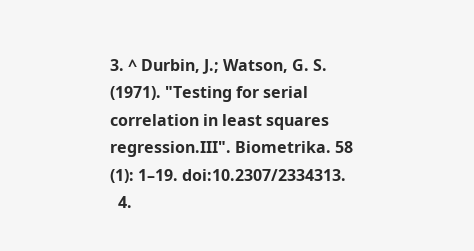3. ^ Durbin, J.; Watson, G. S. (1971). "Testing for serial correlation in least squares regression.III". Biometrika. 58 (1): 1–19. doi:10.2307/2334313.
  4.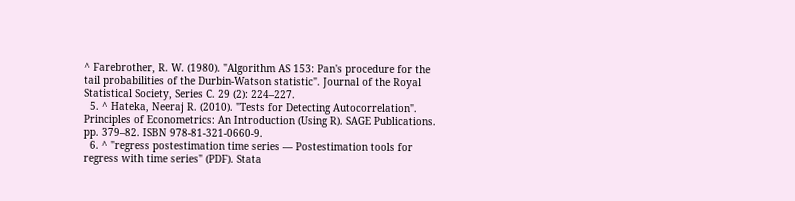^ Farebrother, R. W. (1980). "Algorithm AS 153: Pan's procedure for the tail probabilities of the Durbin-Watson statistic". Journal of the Royal Statistical Society, Series C. 29 (2): 224–227.
  5. ^ Hateka, Neeraj R. (2010). "Tests for Detecting Autocorrelation". Principles of Econometrics: An Introduction (Using R). SAGE Publications. pp. 379–82. ISBN 978-81-321-0660-9.
  6. ^ "regress postestimation time series — Postestimation tools for regress with time series" (PDF). Stata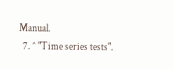Manual.
  7. ^ "Time series tests".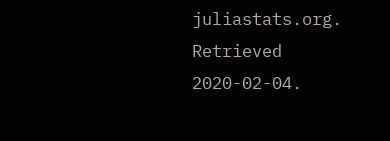juliastats.org. Retrieved 2020-02-04.